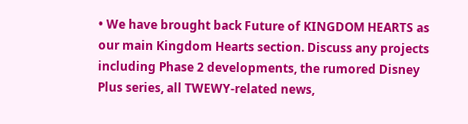• We have brought back Future of KINGDOM HEARTS as our main Kingdom Hearts section. Discuss any projects including Phase 2 developments, the rumored Disney Plus series, all TWEWY-related news,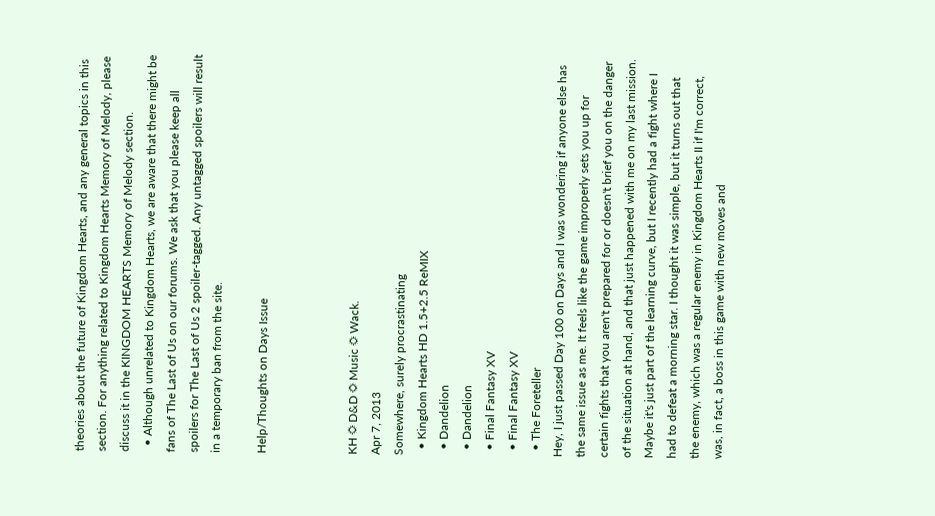theories about the future of Kingdom Hearts, and any general topics in this section. For anything related to Kingdom Hearts Memory of Melody, please discuss it in the KINGDOM HEARTS Memory of Melody section.
  • Although unrelated to Kingdom Hearts, we are aware that there might be fans of The Last of Us on our forums. We ask that you please keep all spoilers for The Last of Us 2 spoiler-tagged. Any untagged spoilers will result in a temporary ban from the site.

Help/Thoughts on Days Issue



KH ☼ D&D ☼ Music ☼ Wack.
Apr 7, 2013
Somewhere, surely procrastinating
  • Kingdom Hearts HD 1.5+2.5 ReMIX
  • Dandelion
  • Dandelion
  • Final Fantasy XV
  • Final Fantasy XV
  • The Foreteller
Hey, I just passed Day 100 on Days and I was wondering if anyone else has the same issue as me. It feels like the game improperly sets you up for certain fights that you aren't prepared for or doesn't brief you on the danger of the situation at hand, and that just happened with me on my last mission. Maybe it's just part of the learning curve, but I recently had a fight where I had to defeat a morning star. I thought it was simple, but it turns out that the enemy, which was a regular enemy in Kingdom Hearts II if I'm correct, was, in fact, a boss in this game with new moves and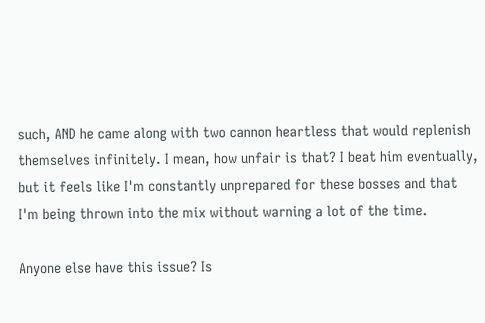such, AND he came along with two cannon heartless that would replenish themselves infinitely. I mean, how unfair is that? I beat him eventually, but it feels like I'm constantly unprepared for these bosses and that I'm being thrown into the mix without warning a lot of the time.

Anyone else have this issue? Is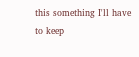this something I'll have to keep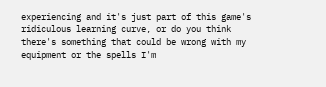experiencing and it's just part of this game's ridiculous learning curve, or do you think there's something that could be wrong with my equipment or the spells I'm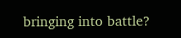bringing into battle?